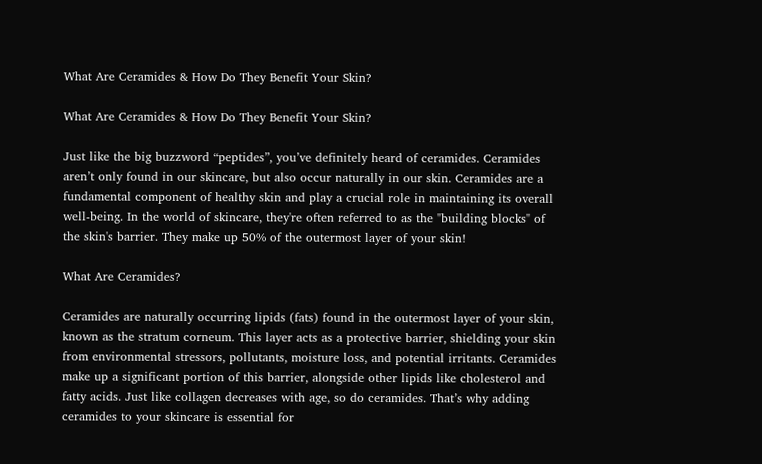What Are Ceramides & How Do They Benefit Your Skin?

What Are Ceramides & How Do They Benefit Your Skin?

Just like the big buzzword “peptides”, you’ve definitely heard of ceramides. Ceramides aren’t only found in our skincare, but also occur naturally in our skin. Ceramides are a fundamental component of healthy skin and play a crucial role in maintaining its overall well-being. In the world of skincare, they're often referred to as the "building blocks" of the skin's barrier. They make up 50% of the outermost layer of your skin!

What Are Ceramides?

Ceramides are naturally occurring lipids (fats) found in the outermost layer of your skin, known as the stratum corneum. This layer acts as a protective barrier, shielding your skin from environmental stressors, pollutants, moisture loss, and potential irritants. Ceramides make up a significant portion of this barrier, alongside other lipids like cholesterol and fatty acids. Just like collagen decreases with age, so do ceramides. That’s why adding ceramides to your skincare is essential for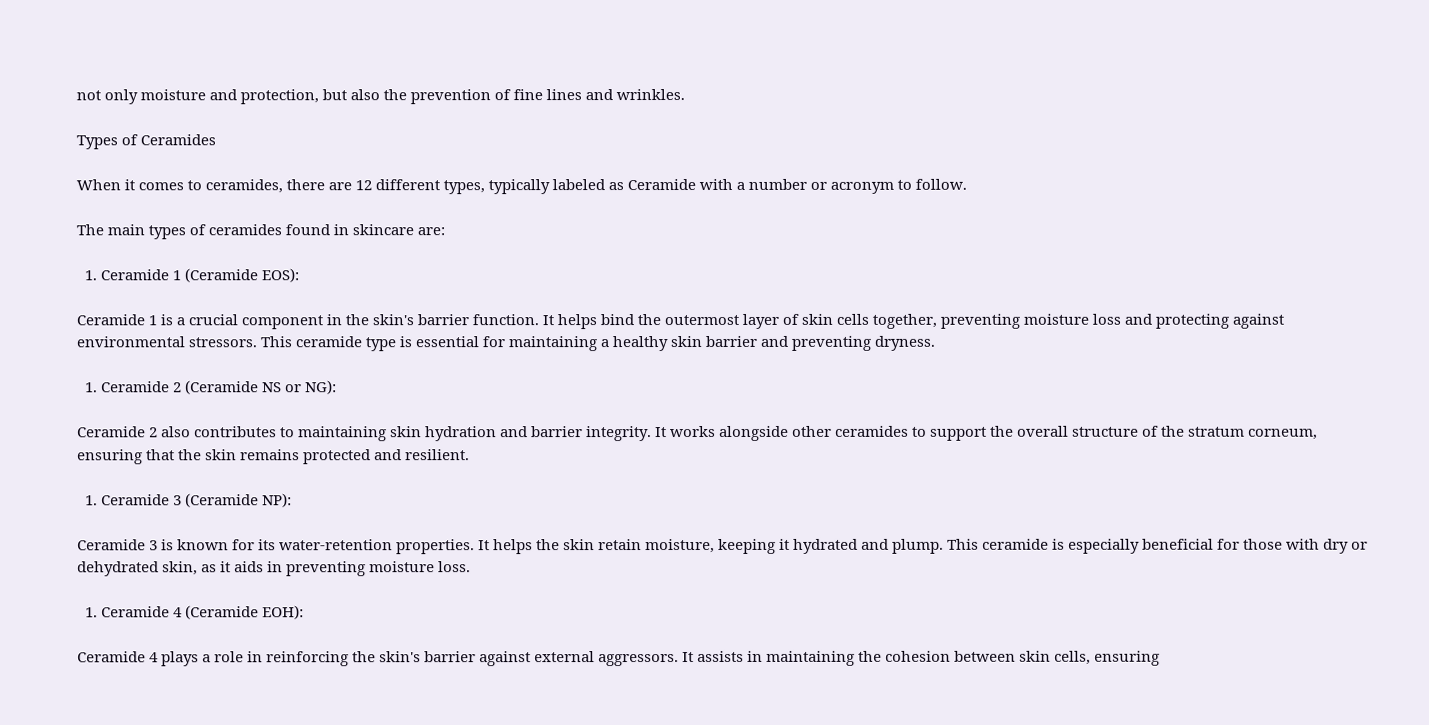not only moisture and protection, but also the prevention of fine lines and wrinkles.

Types of Ceramides

When it comes to ceramides, there are 12 different types, typically labeled as Ceramide with a number or acronym to follow.

The main types of ceramides found in skincare are:

  1. Ceramide 1 (Ceramide EOS):

Ceramide 1 is a crucial component in the skin's barrier function. It helps bind the outermost layer of skin cells together, preventing moisture loss and protecting against environmental stressors. This ceramide type is essential for maintaining a healthy skin barrier and preventing dryness.

  1. Ceramide 2 (Ceramide NS or NG):

Ceramide 2 also contributes to maintaining skin hydration and barrier integrity. It works alongside other ceramides to support the overall structure of the stratum corneum, ensuring that the skin remains protected and resilient.

  1. Ceramide 3 (Ceramide NP):

Ceramide 3 is known for its water-retention properties. It helps the skin retain moisture, keeping it hydrated and plump. This ceramide is especially beneficial for those with dry or dehydrated skin, as it aids in preventing moisture loss.

  1. Ceramide 4 (Ceramide EOH):

Ceramide 4 plays a role in reinforcing the skin's barrier against external aggressors. It assists in maintaining the cohesion between skin cells, ensuring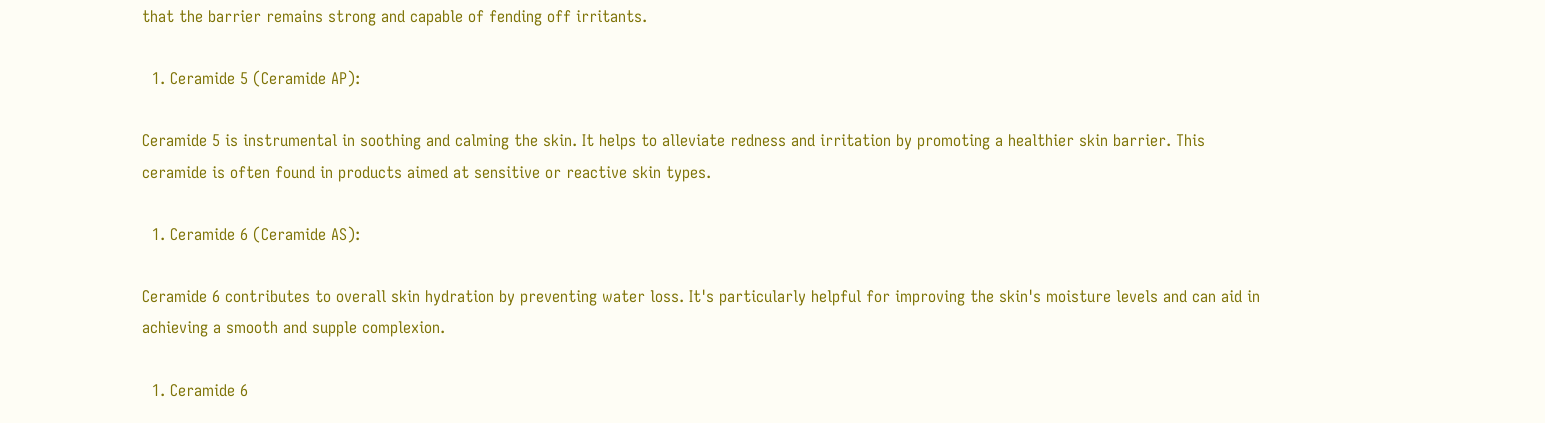that the barrier remains strong and capable of fending off irritants.

  1. Ceramide 5 (Ceramide AP):

Ceramide 5 is instrumental in soothing and calming the skin. It helps to alleviate redness and irritation by promoting a healthier skin barrier. This ceramide is often found in products aimed at sensitive or reactive skin types.

  1. Ceramide 6 (Ceramide AS):

Ceramide 6 contributes to overall skin hydration by preventing water loss. It's particularly helpful for improving the skin's moisture levels and can aid in achieving a smooth and supple complexion.

  1. Ceramide 6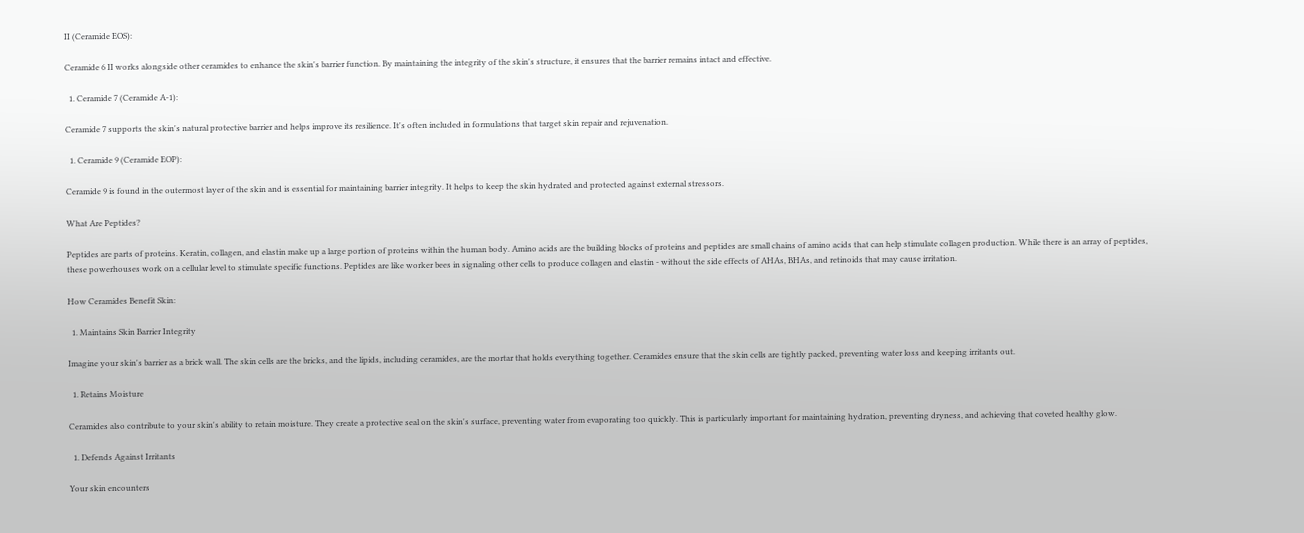II (Ceramide EOS):

Ceramide 6 II works alongside other ceramides to enhance the skin's barrier function. By maintaining the integrity of the skin's structure, it ensures that the barrier remains intact and effective.

  1. Ceramide 7 (Ceramide A-1):

Ceramide 7 supports the skin's natural protective barrier and helps improve its resilience. It's often included in formulations that target skin repair and rejuvenation.

  1. Ceramide 9 (Ceramide EOP):

Ceramide 9 is found in the outermost layer of the skin and is essential for maintaining barrier integrity. It helps to keep the skin hydrated and protected against external stressors.

What Are Peptides?

Peptides are parts of proteins. Keratin, collagen, and elastin make up a large portion of proteins within the human body. Amino acids are the building blocks of proteins and peptides are small chains of amino acids that can help stimulate collagen production. While there is an array of peptides, these powerhouses work on a cellular level to stimulate specific functions. Peptides are like worker bees in signaling other cells to produce collagen and elastin - without the side effects of AHAs, BHAs, and retinoids that may cause irritation.

How Ceramides Benefit Skin:

  1. Maintains Skin Barrier Integrity

Imagine your skin's barrier as a brick wall. The skin cells are the bricks, and the lipids, including ceramides, are the mortar that holds everything together. Ceramides ensure that the skin cells are tightly packed, preventing water loss and keeping irritants out.

  1. Retains Moisture

Ceramides also contribute to your skin's ability to retain moisture. They create a protective seal on the skin's surface, preventing water from evaporating too quickly. This is particularly important for maintaining hydration, preventing dryness, and achieving that coveted healthy glow.

  1. Defends Against Irritants

Your skin encounters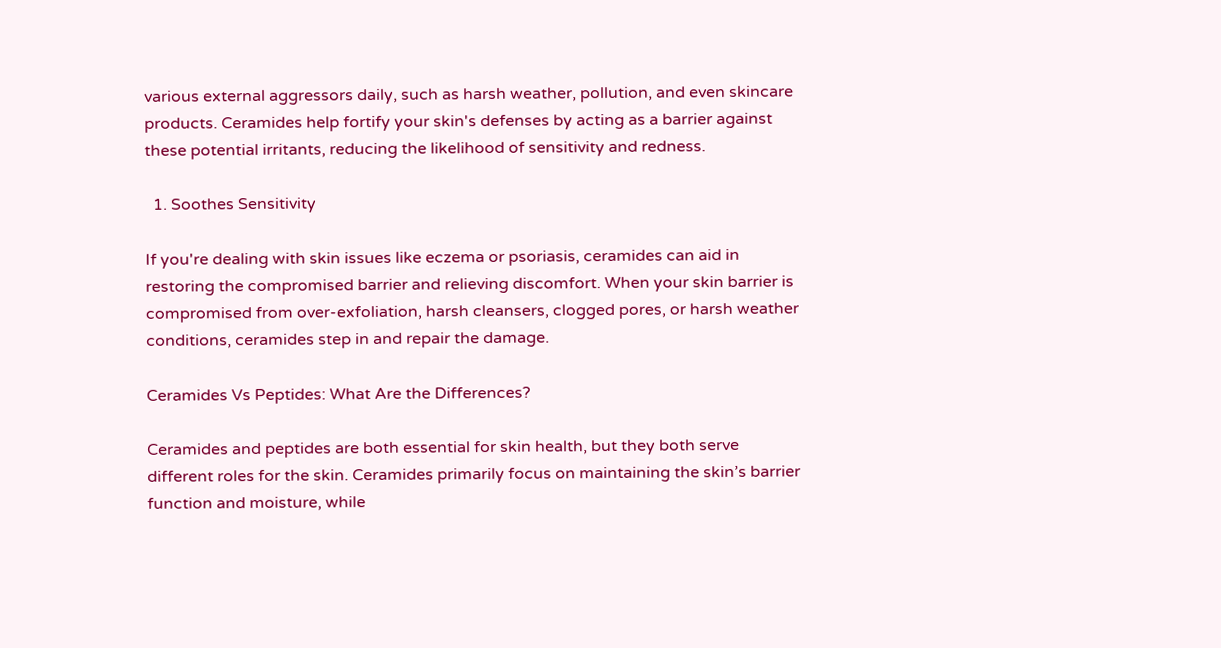various external aggressors daily, such as harsh weather, pollution, and even skincare products. Ceramides help fortify your skin's defenses by acting as a barrier against these potential irritants, reducing the likelihood of sensitivity and redness.

  1. Soothes Sensitivity

If you're dealing with skin issues like eczema or psoriasis, ceramides can aid in restoring the compromised barrier and relieving discomfort. When your skin barrier is compromised from over-exfoliation, harsh cleansers, clogged pores, or harsh weather conditions, ceramides step in and repair the damage.

Ceramides Vs Peptides: What Are the Differences?

Ceramides and peptides are both essential for skin health, but they both serve different roles for the skin. Ceramides primarily focus on maintaining the skin’s barrier function and moisture, while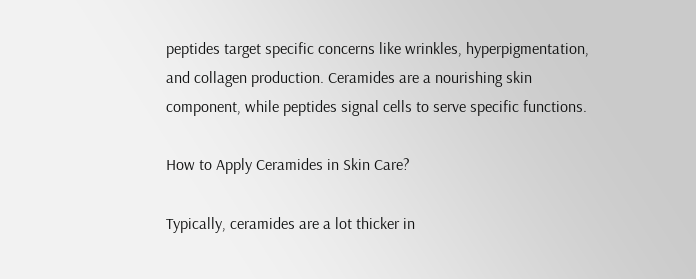peptides target specific concerns like wrinkles, hyperpigmentation, and collagen production. Ceramides are a nourishing skin component, while peptides signal cells to serve specific functions.

How to Apply Ceramides in Skin Care?

Typically, ceramides are a lot thicker in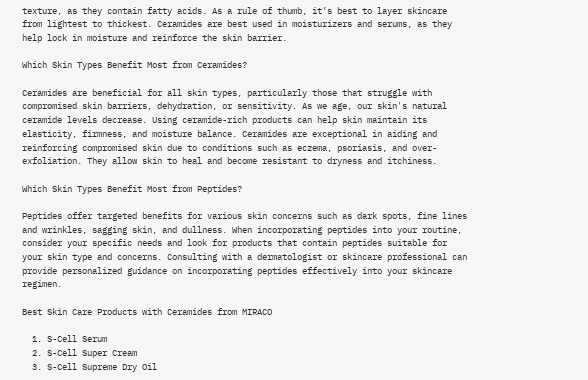texture, as they contain fatty acids. As a rule of thumb, it’s best to layer skincare from lightest to thickest. Ceramides are best used in moisturizers and serums, as they help lock in moisture and reinforce the skin barrier.

Which Skin Types Benefit Most from Ceramides?

Ceramides are beneficial for all skin types, particularly those that struggle with compromised skin barriers, dehydration, or sensitivity. As we age, our skin's natural ceramide levels decrease. Using ceramide-rich products can help skin maintain its elasticity, firmness, and moisture balance. Ceramides are exceptional in aiding and reinforcing compromised skin due to conditions such as eczema, psoriasis, and over-exfoliation. They allow skin to heal and become resistant to dryness and itchiness.

Which Skin Types Benefit Most from Peptides?

Peptides offer targeted benefits for various skin concerns such as dark spots, fine lines and wrinkles, sagging skin, and dullness. When incorporating peptides into your routine, consider your specific needs and look for products that contain peptides suitable for your skin type and concerns. Consulting with a dermatologist or skincare professional can provide personalized guidance on incorporating peptides effectively into your skincare regimen.

Best Skin Care Products with Ceramides from MIRACO

  1. S-Cell Serum
  2. S-Cell Super Cream
  3. S-Cell Supreme Dry Oil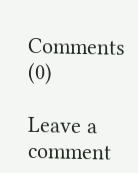Comments (0)

Leave a comment